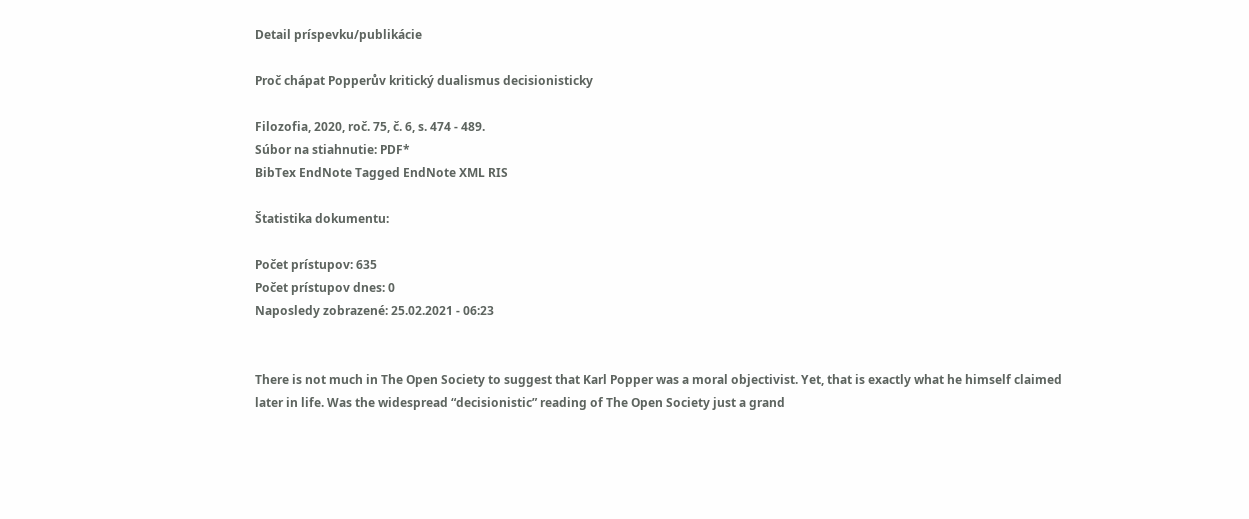Detail príspevku/publikácie

Proč chápat Popperův kritický dualismus decisionisticky

Filozofia, 2020, roč. 75, č. 6, s. 474 - 489.
Súbor na stiahnutie: PDF*
BibTex EndNote Tagged EndNote XML RIS

Štatistika dokumentu:

Počet prístupov: 635
Počet prístupov dnes: 0
Naposledy zobrazené: 25.02.2021 - 06:23


There is not much in The Open Society to suggest that Karl Popper was a moral objectivist. Yet, that is exactly what he himself claimed later in life. Was the widespread “decisionistic” reading of The Open Society just a grand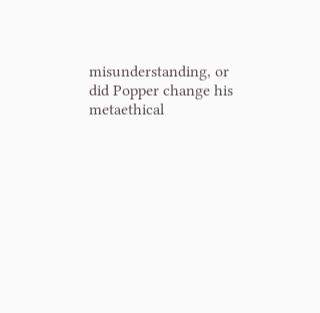misunderstanding, or did Popper change his metaethical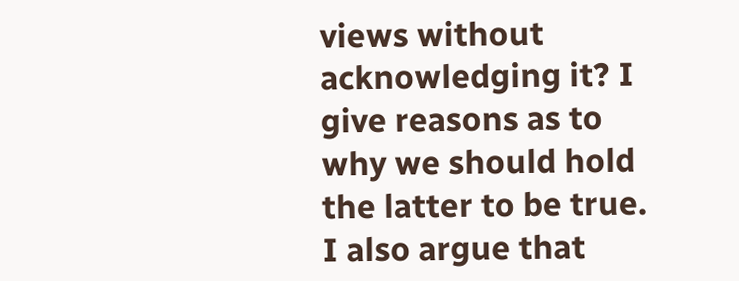views without acknowledging it? I give reasons as to why we should hold the latter to be true. I also argue that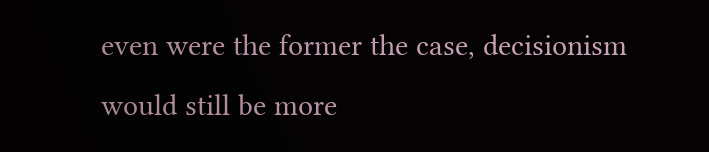even were the former the case, decisionism would still be more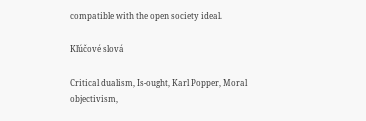compatible with the open society ideal.

Kľúčové slová

Critical dualism, Is-ought, Karl Popper, Moral objectivism,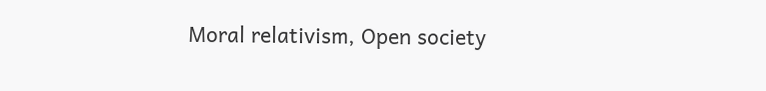Moral relativism, Open society